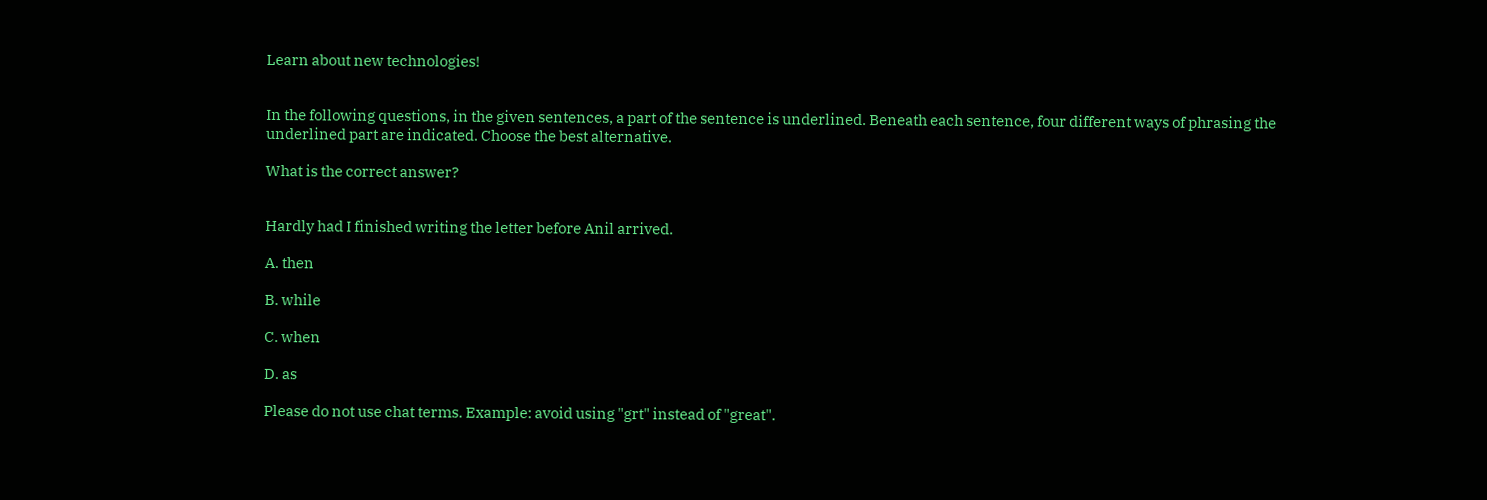Learn about new technologies!


In the following questions, in the given sentences, a part of the sentence is underlined. Beneath each sentence, four different ways of phrasing the underlined part are indicated. Choose the best alternative.

What is the correct answer?


Hardly had I finished writing the letter before Anil arrived.

A. then

B. while

C. when

D. as

Please do not use chat terms. Example: avoid using "grt" instead of "great".